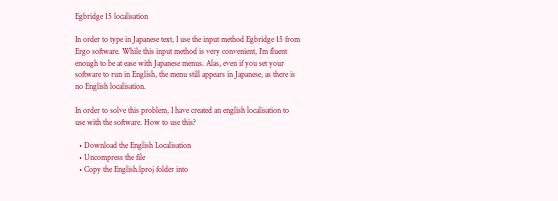Egbridge 15 localisation

In order to type in Japanese text, I use the input method Egbridge 15 from Ergo software. While this input method is very convenient, I’m fluent enough to be at ease with Japanese menus. Alas, even if you set your software to run in English, the menu still appears in Japanese, as there is no English localisation.

In order to solve this problem, I have created an english localisation to use with the software. How to use this?

  • Download the English Localisation
  • Uncompress the file
  • Copy the English.lproj folder into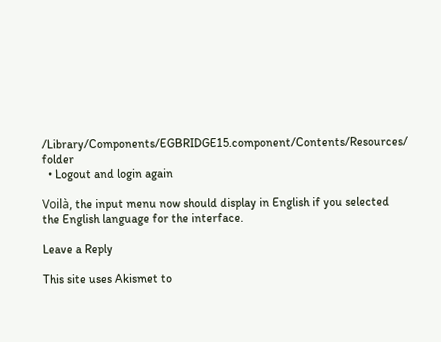/Library/Components/EGBRIDGE15.component/Contents/Resources/ folder
  • Logout and login again

Voilà, the input menu now should display in English if you selected the English language for the interface.

Leave a Reply

This site uses Akismet to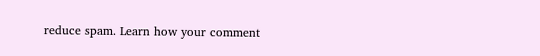reduce spam. Learn how your comment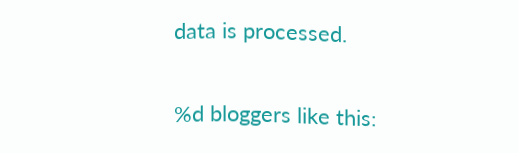data is processed.

%d bloggers like this: